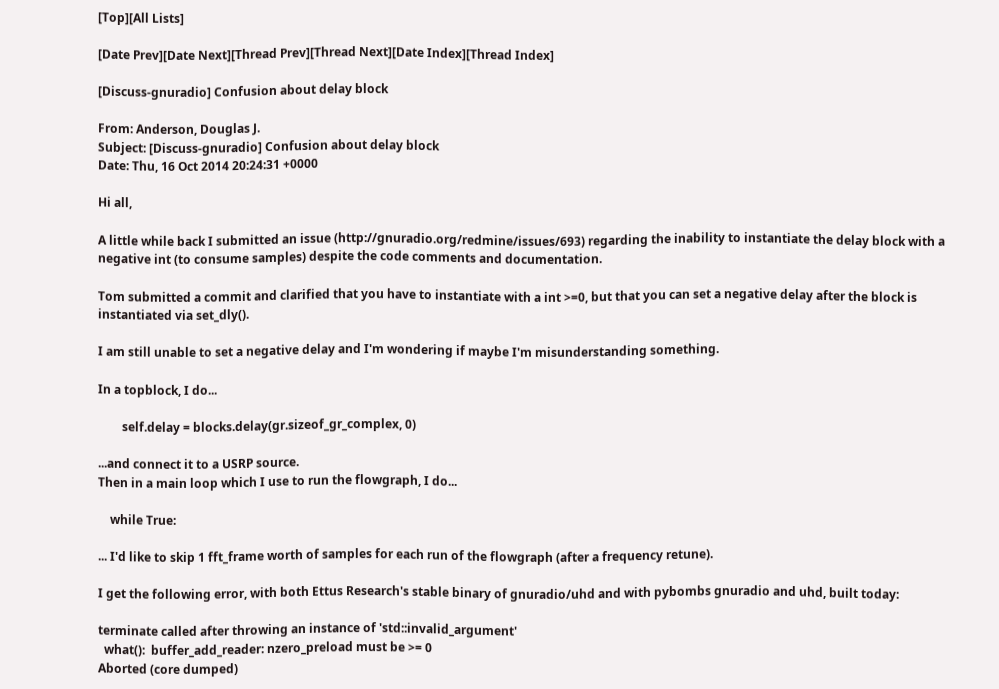[Top][All Lists]

[Date Prev][Date Next][Thread Prev][Thread Next][Date Index][Thread Index]

[Discuss-gnuradio] Confusion about delay block

From: Anderson, Douglas J.
Subject: [Discuss-gnuradio] Confusion about delay block
Date: Thu, 16 Oct 2014 20:24:31 +0000

Hi all,

A little while back I submitted an issue (http://gnuradio.org/redmine/issues/693) regarding the inability to instantiate the delay block with a negative int (to consume samples) despite the code comments and documentation.

Tom submitted a commit and clarified that you have to instantiate with a int >=0, but that you can set a negative delay after the block is instantiated via set_dly().

I am still unable to set a negative delay and I'm wondering if maybe I'm misunderstanding something.

In a topblock, I do...

        self.delay = blocks.delay(gr.sizeof_gr_complex, 0)

...and connect it to a USRP source.
Then in a main loop which I use to run the flowgraph, I do...

    while True:

... I'd like to skip 1 fft_frame worth of samples for each run of the flowgraph (after a frequency retune).

I get the following error, with both Ettus Research's stable binary of gnuradio/uhd and with pybombs gnuradio and uhd, built today:

terminate called after throwing an instance of 'std::invalid_argument'
  what():  buffer_add_reader: nzero_preload must be >= 0
Aborted (core dumped)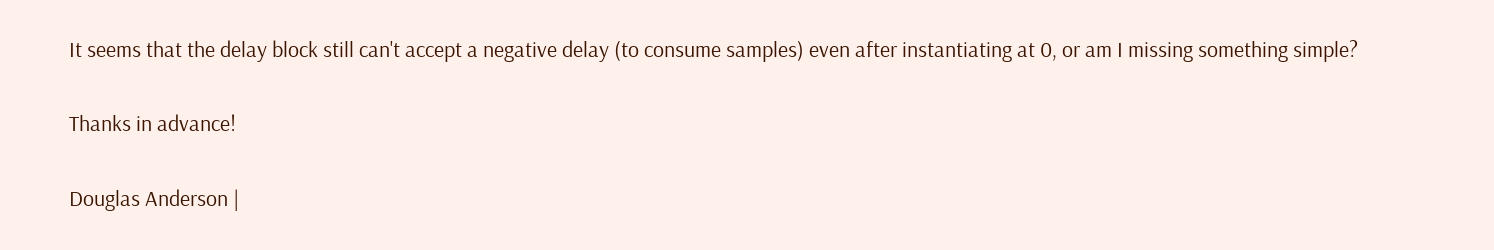It seems that the delay block still can't accept a negative delay (to consume samples) even after instantiating at 0, or am I missing something simple?

Thanks in advance!

Douglas Anderson |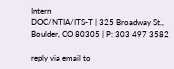Intern
DOC/NTIA/ITS-T | 325 Broadway St., Boulder, CO 80305 | P: 303 497 3582

reply via email to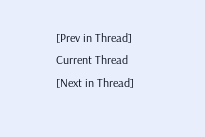[Prev in Thread] Current Thread [Next in Thread]